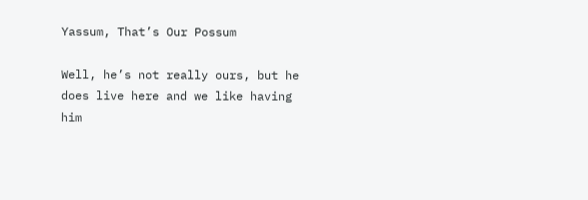Yassum, That’s Our Possum

Well, he’s not really ours, but he does live here and we like having him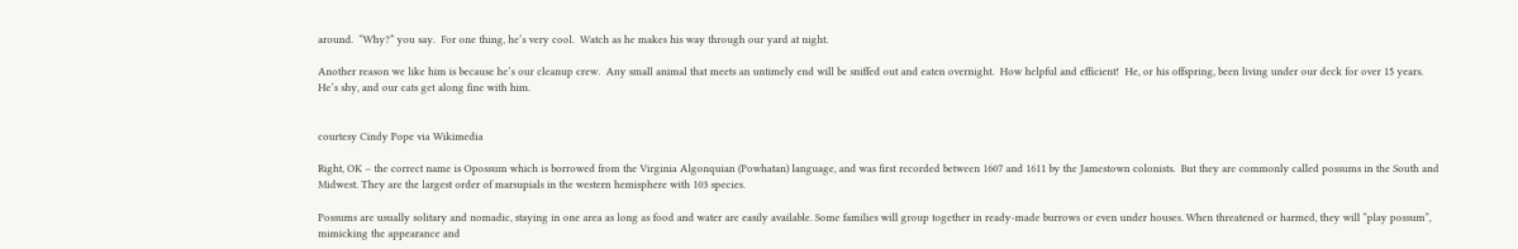around.  “Why?” you say.  For one thing, he’s very cool.  Watch as he makes his way through our yard at night.

Another reason we like him is because he’s our cleanup crew.  Any small animal that meets an untimely end will be sniffed out and eaten overnight.  How helpful and efficient!  He, or his offspring, been living under our deck for over 15 years.  He’s shy, and our cats get along fine with him.


courtesy Cindy Pope via Wikimedia

Right, OK – the correct name is Opossum which is borrowed from the Virginia Algonquian (Powhatan) language, and was first recorded between 1607 and 1611 by the Jamestown colonists.  But they are commonly called possums in the South and Midwest. They are the largest order of marsupials in the western hemisphere with 103 species.

Possums are usually solitary and nomadic, staying in one area as long as food and water are easily available. Some families will group together in ready-made burrows or even under houses. When threatened or harmed, they will “play possum”, mimicking the appearance and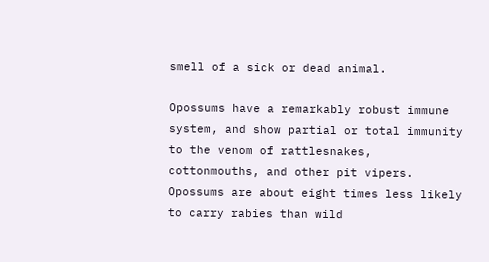smell of a sick or dead animal.

Opossums have a remarkably robust immune system, and show partial or total immunity to the venom of rattlesnakes, cottonmouths, and other pit vipers.  Opossums are about eight times less likely to carry rabies than wild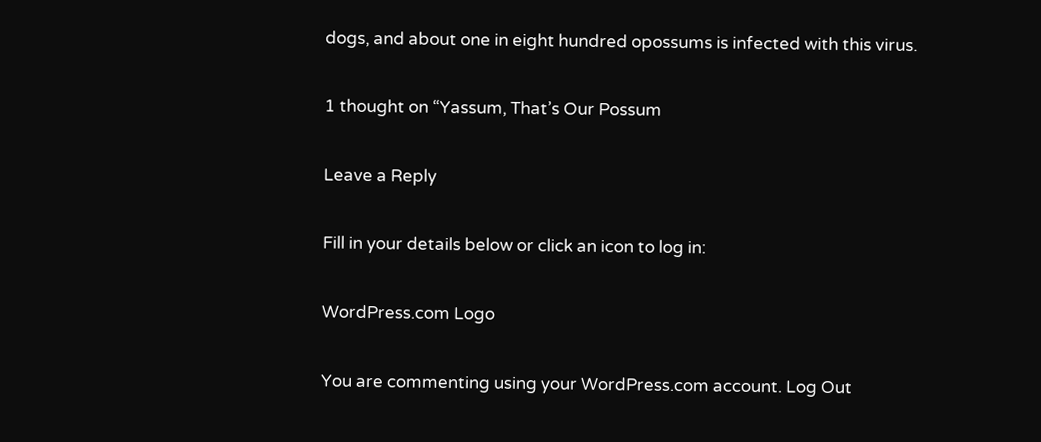dogs, and about one in eight hundred opossums is infected with this virus.

1 thought on “Yassum, That’s Our Possum

Leave a Reply

Fill in your details below or click an icon to log in:

WordPress.com Logo

You are commenting using your WordPress.com account. Log Out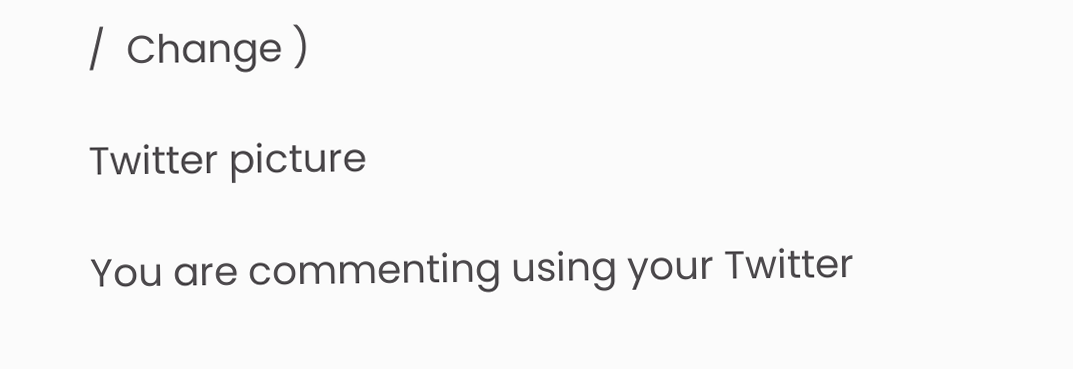/  Change )

Twitter picture

You are commenting using your Twitter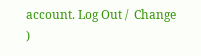account. Log Out /  Change )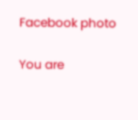Facebook photo

You are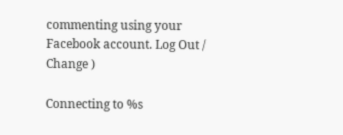commenting using your Facebook account. Log Out /  Change )

Connecting to %s